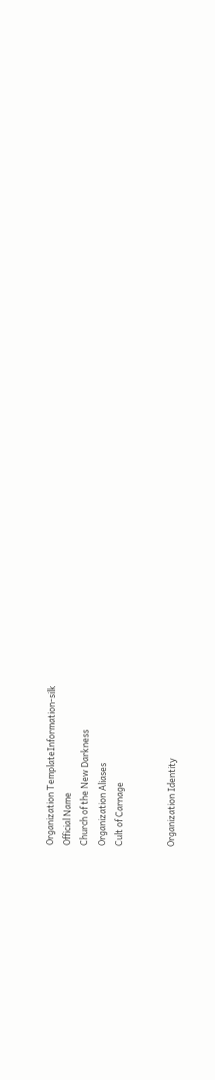Organization TemplateInformation-silk
Official Name
Church of the New Darkness
Organization Aliases
Cult of Carnage


Organization Identity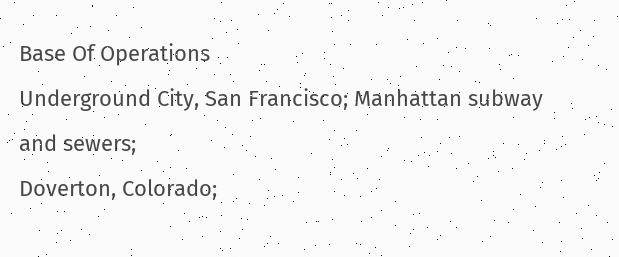Base Of Operations
Underground City, San Francisco; Manhattan subway and sewers;
Doverton, Colorado;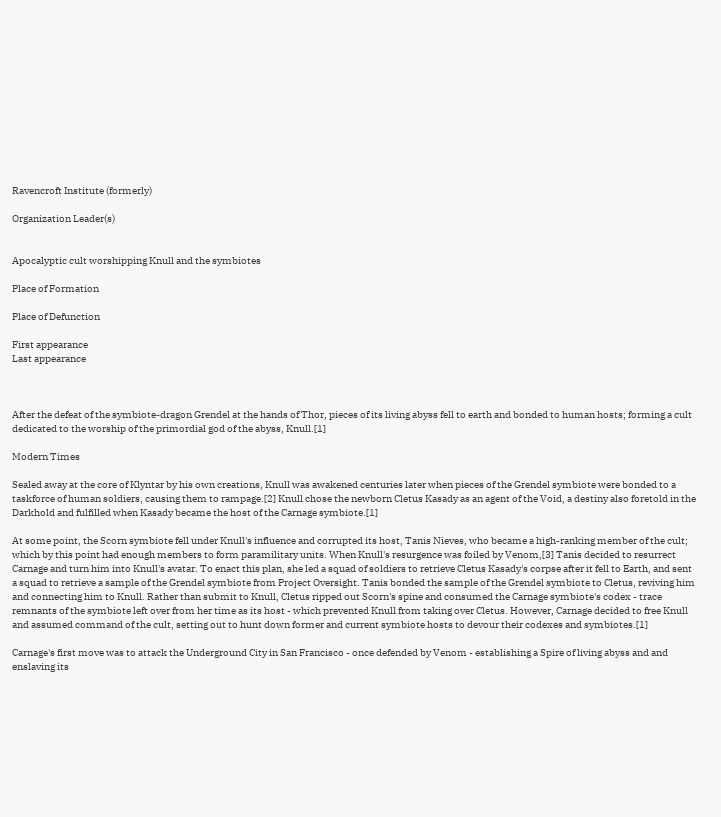Ravencroft Institute (formerly)

Organization Leader(s)


Apocalyptic cult worshipping Knull and the symbiotes

Place of Formation

Place of Defunction

First appearance
Last appearance



After the defeat of the symbiote-dragon Grendel at the hands of Thor, pieces of its living abyss fell to earth and bonded to human hosts; forming a cult dedicated to the worship of the primordial god of the abyss, Knull.[1]

Modern Times

Sealed away at the core of Klyntar by his own creations, Knull was awakened centuries later when pieces of the Grendel symbiote were bonded to a taskforce of human soldiers, causing them to rampage.[2] Knull chose the newborn Cletus Kasady as an agent of the Void, a destiny also foretold in the Darkhold and fulfilled when Kasady became the host of the Carnage symbiote.[1]

At some point, the Scorn symbiote fell under Knull's influence and corrupted its host, Tanis Nieves, who became a high-ranking member of the cult; which by this point had enough members to form paramilitary units. When Knull's resurgence was foiled by Venom,[3] Tanis decided to resurrect Carnage and turn him into Knull's avatar. To enact this plan, she led a squad of soldiers to retrieve Cletus Kasady's corpse after it fell to Earth, and sent a squad to retrieve a sample of the Grendel symbiote from Project Oversight. Tanis bonded the sample of the Grendel symbiote to Cletus, reviving him and connecting him to Knull. Rather than submit to Knull, Cletus ripped out Scorn's spine and consumed the Carnage symbiote's codex - trace remnants of the symbiote left over from her time as its host - which prevented Knull from taking over Cletus. However, Carnage decided to free Knull and assumed command of the cult, setting out to hunt down former and current symbiote hosts to devour their codexes and symbiotes.[1]

Carnage's first move was to attack the Underground City in San Francisco - once defended by Venom - establishing a Spire of living abyss and and enslaving its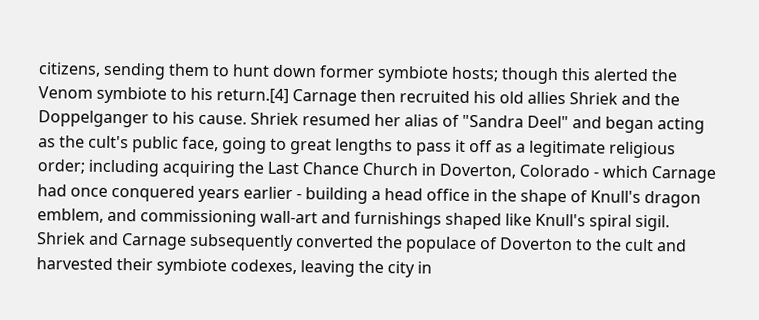citizens, sending them to hunt down former symbiote hosts; though this alerted the Venom symbiote to his return.[4] Carnage then recruited his old allies Shriek and the Doppelganger to his cause. Shriek resumed her alias of "Sandra Deel" and began acting as the cult's public face, going to great lengths to pass it off as a legitimate religious order; including acquiring the Last Chance Church in Doverton, Colorado - which Carnage had once conquered years earlier - building a head office in the shape of Knull's dragon emblem, and commissioning wall-art and furnishings shaped like Knull's spiral sigil. Shriek and Carnage subsequently converted the populace of Doverton to the cult and harvested their symbiote codexes, leaving the city in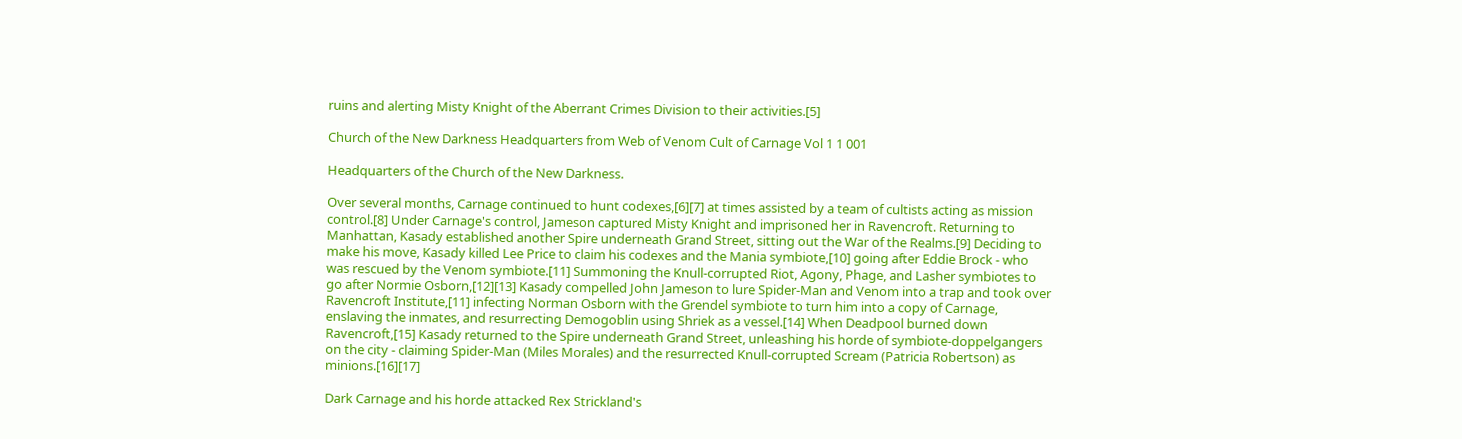ruins and alerting Misty Knight of the Aberrant Crimes Division to their activities.[5]

Church of the New Darkness Headquarters from Web of Venom Cult of Carnage Vol 1 1 001

Headquarters of the Church of the New Darkness.

Over several months, Carnage continued to hunt codexes,[6][7] at times assisted by a team of cultists acting as mission control.[8] Under Carnage's control, Jameson captured Misty Knight and imprisoned her in Ravencroft. Returning to Manhattan, Kasady established another Spire underneath Grand Street, sitting out the War of the Realms.[9] Deciding to make his move, Kasady killed Lee Price to claim his codexes and the Mania symbiote,[10] going after Eddie Brock - who was rescued by the Venom symbiote.[11] Summoning the Knull-corrupted Riot, Agony, Phage, and Lasher symbiotes to go after Normie Osborn,[12][13] Kasady compelled John Jameson to lure Spider-Man and Venom into a trap and took over Ravencroft Institute,[11] infecting Norman Osborn with the Grendel symbiote to turn him into a copy of Carnage, enslaving the inmates, and resurrecting Demogoblin using Shriek as a vessel.[14] When Deadpool burned down Ravencroft,[15] Kasady returned to the Spire underneath Grand Street, unleashing his horde of symbiote-doppelgangers on the city - claiming Spider-Man (Miles Morales) and the resurrected Knull-corrupted Scream (Patricia Robertson) as minions.[16][17]

Dark Carnage and his horde attacked Rex Strickland's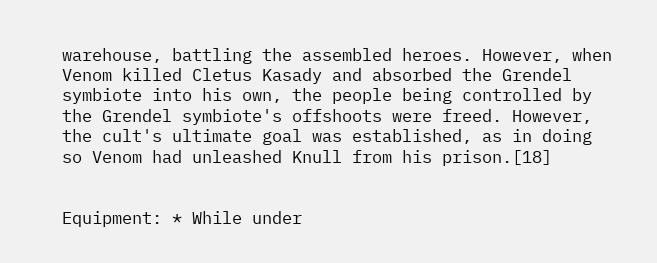warehouse, battling the assembled heroes. However, when Venom killed Cletus Kasady and absorbed the Grendel symbiote into his own, the people being controlled by the Grendel symbiote's offshoots were freed. However, the cult's ultimate goal was established, as in doing so Venom had unleashed Knull from his prison.[18]


Equipment: * While under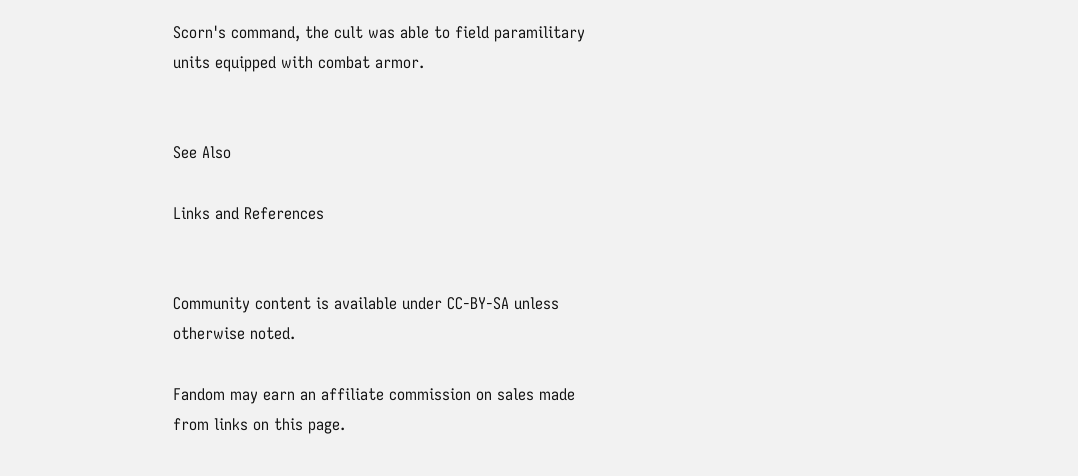Scorn's command, the cult was able to field paramilitary units equipped with combat armor.


See Also

Links and References


Community content is available under CC-BY-SA unless otherwise noted.

Fandom may earn an affiliate commission on sales made from links on this page.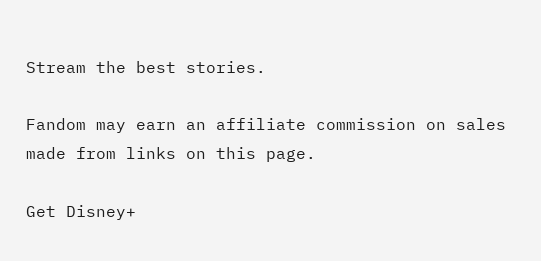Stream the best stories.

Fandom may earn an affiliate commission on sales made from links on this page.

Get Disney+